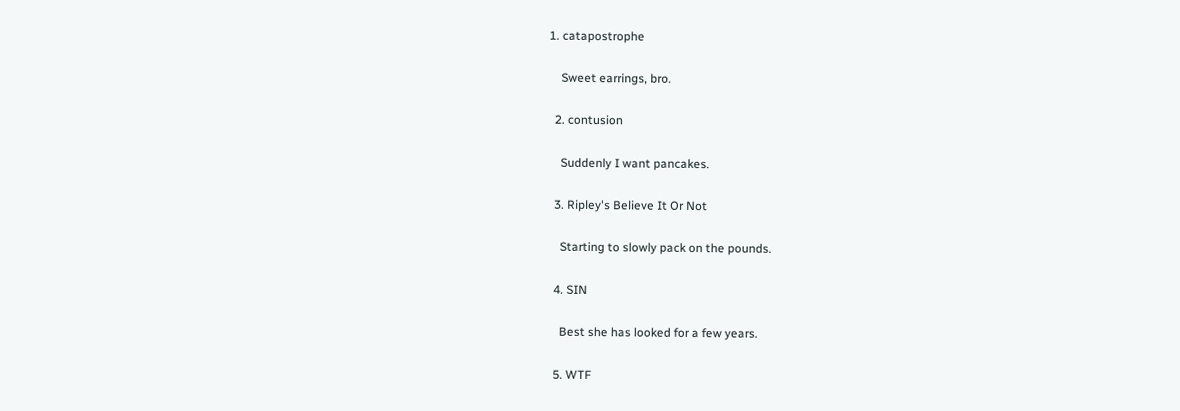1. catapostrophe

    Sweet earrings, bro.

  2. contusion

    Suddenly I want pancakes.

  3. Ripley's Believe It Or Not

    Starting to slowly pack on the pounds.

  4. SIN

    Best she has looked for a few years.

  5. WTF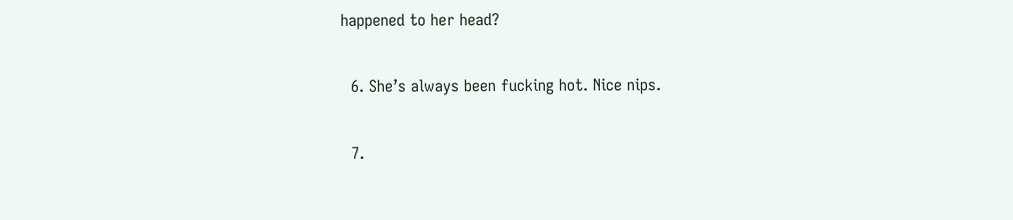happened to her head?

  6. She’s always been fucking hot. Nice nips.

  7.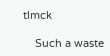tlmck

    Such a waste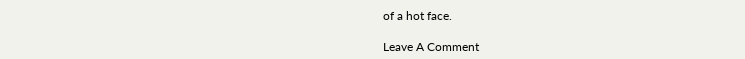of a hot face.

Leave A Comment